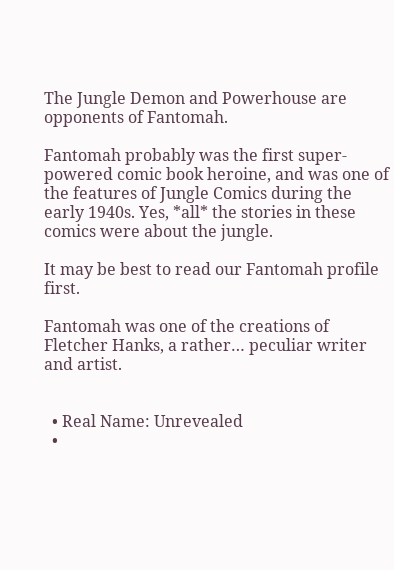The Jungle Demon and Powerhouse are opponents of Fantomah.

Fantomah probably was the first super-powered comic book heroine, and was one of the features of Jungle Comics during the early 1940s. Yes, *all* the stories in these comics were about the jungle.

It may be best to read our Fantomah profile first.

Fantomah was one of the creations of Fletcher Hanks, a rather… peculiar writer and artist.


  • Real Name: Unrevealed
  •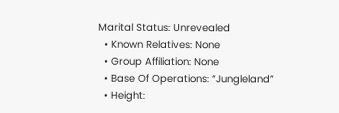Marital Status: Unrevealed
  • Known Relatives: None
  • Group Affiliation: None
  • Base Of Operations: “Jungleland”
  • Height: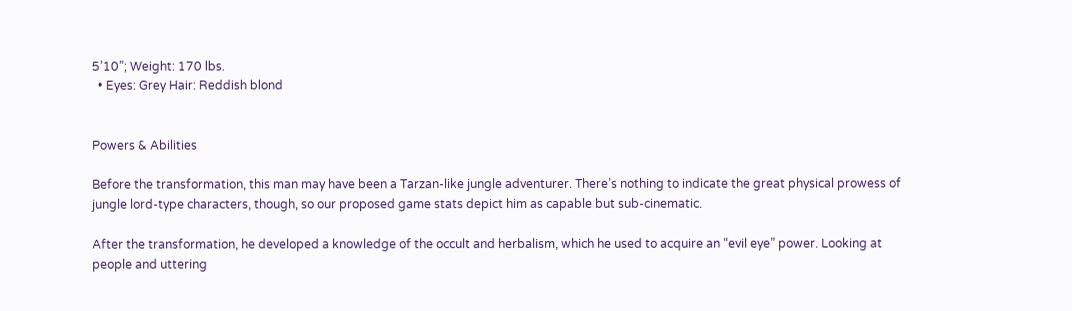5’10”; Weight: 170 lbs.
  • Eyes: Grey Hair: Reddish blond


Powers & Abilities

Before the transformation, this man may have been a Tarzan-like jungle adventurer. There’s nothing to indicate the great physical prowess of jungle lord-type characters, though, so our proposed game stats depict him as capable but sub-cinematic.

After the transformation, he developed a knowledge of the occult and herbalism, which he used to acquire an “evil eye” power. Looking at people and uttering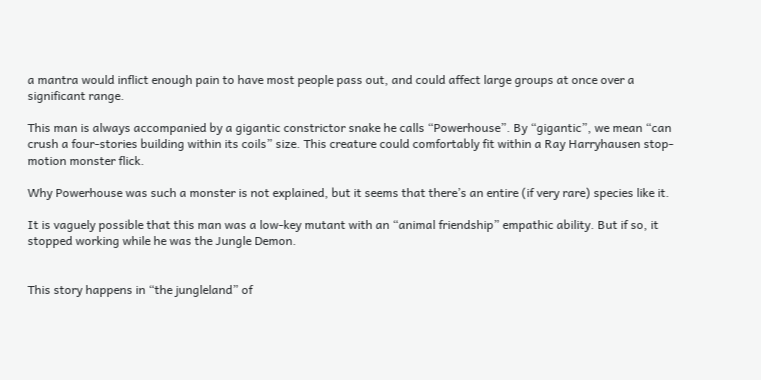a mantra would inflict enough pain to have most people pass out, and could affect large groups at once over a significant range.

This man is always accompanied by a gigantic constrictor snake he calls “Powerhouse”. By “gigantic”, we mean “can crush a four-stories building within its coils” size. This creature could comfortably fit within a Ray Harryhausen stop-motion monster flick.

Why Powerhouse was such a monster is not explained, but it seems that there’s an entire (if very rare) species like it.

It is vaguely possible that this man was a low-key mutant with an “animal friendship” empathic ability. But if so, it stopped working while he was the Jungle Demon.


This story happens in “the jungleland” of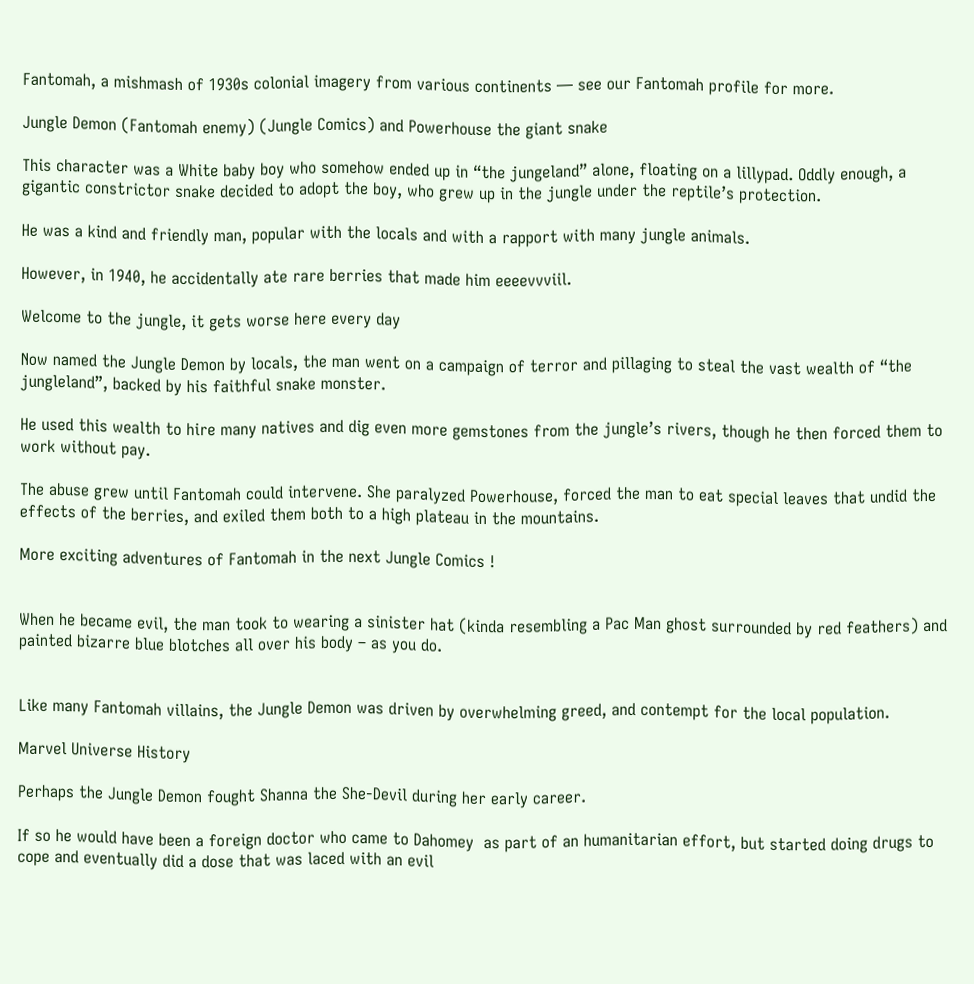Fantomah, a mishmash of 1930s colonial imagery from various continents — see our Fantomah profile for more.

Jungle Demon (Fantomah enemy) (Jungle Comics) and Powerhouse the giant snake

This character was a White baby boy who somehow ended up in “the jungeland” alone, floating on a lillypad. Oddly enough, a gigantic constrictor snake decided to adopt the boy, who grew up in the jungle under the reptile’s protection.

He was a kind and friendly man, popular with the locals and with a rapport with many jungle animals.

However, in 1940, he accidentally ate rare berries that made him eeeevvviil.

Welcome to the jungle, it gets worse here every day

Now named the Jungle Demon by locals, the man went on a campaign of terror and pillaging to steal the vast wealth of “the jungleland”, backed by his faithful snake monster.

He used this wealth to hire many natives and dig even more gemstones from the jungle’s rivers, though he then forced them to work without pay.

The abuse grew until Fantomah could intervene. She paralyzed Powerhouse, forced the man to eat special leaves that undid the effects of the berries, and exiled them both to a high plateau in the mountains.

More exciting adventures of Fantomah in the next Jungle Comics !


When he became evil, the man took to wearing a sinister hat (kinda resembling a Pac Man ghost surrounded by red feathers) and painted bizarre blue blotches all over his body – as you do.


Like many Fantomah villains, the Jungle Demon was driven by overwhelming greed, and contempt for the local population.

Marvel Universe History

Perhaps the Jungle Demon fought Shanna the She-Devil during her early career.

If so he would have been a foreign doctor who came to Dahomey  as part of an humanitarian effort, but started doing drugs to cope and eventually did a dose that was laced with an evil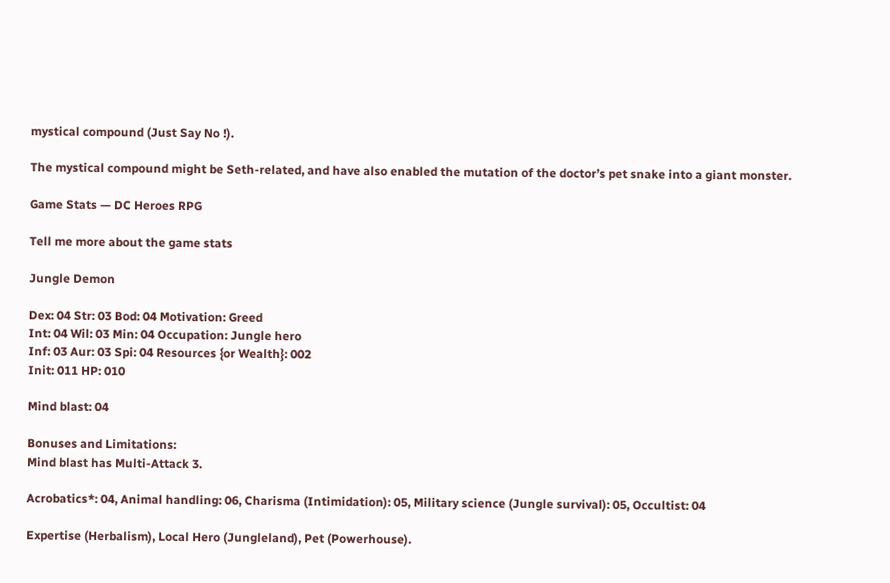mystical compound (Just Say No !).

The mystical compound might be Seth-related, and have also enabled the mutation of the doctor’s pet snake into a giant monster.

Game Stats — DC Heroes RPG

Tell me more about the game stats

Jungle Demon

Dex: 04 Str: 03 Bod: 04 Motivation: Greed
Int: 04 Wil: 03 Min: 04 Occupation: Jungle hero
Inf: 03 Aur: 03 Spi: 04 Resources {or Wealth}: 002
Init: 011 HP: 010

Mind blast: 04

Bonuses and Limitations:
Mind blast has Multi-Attack 3.

Acrobatics*: 04, Animal handling: 06, Charisma (Intimidation): 05, Military science (Jungle survival): 05, Occultist: 04

Expertise (Herbalism), Local Hero (Jungleland), Pet (Powerhouse).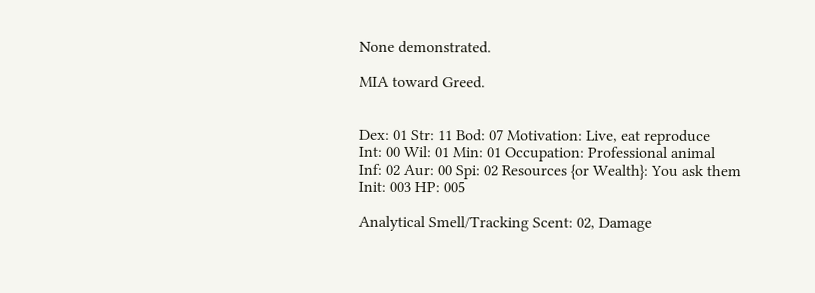None demonstrated.

MIA toward Greed.


Dex: 01 Str: 11 Bod: 07 Motivation: Live, eat reproduce
Int: 00 Wil: 01 Min: 01 Occupation: Professional animal
Inf: 02 Aur: 00 Spi: 02 Resources {or Wealth}: You ask them
Init: 003 HP: 005

Analytical Smell/Tracking Scent: 02, Damage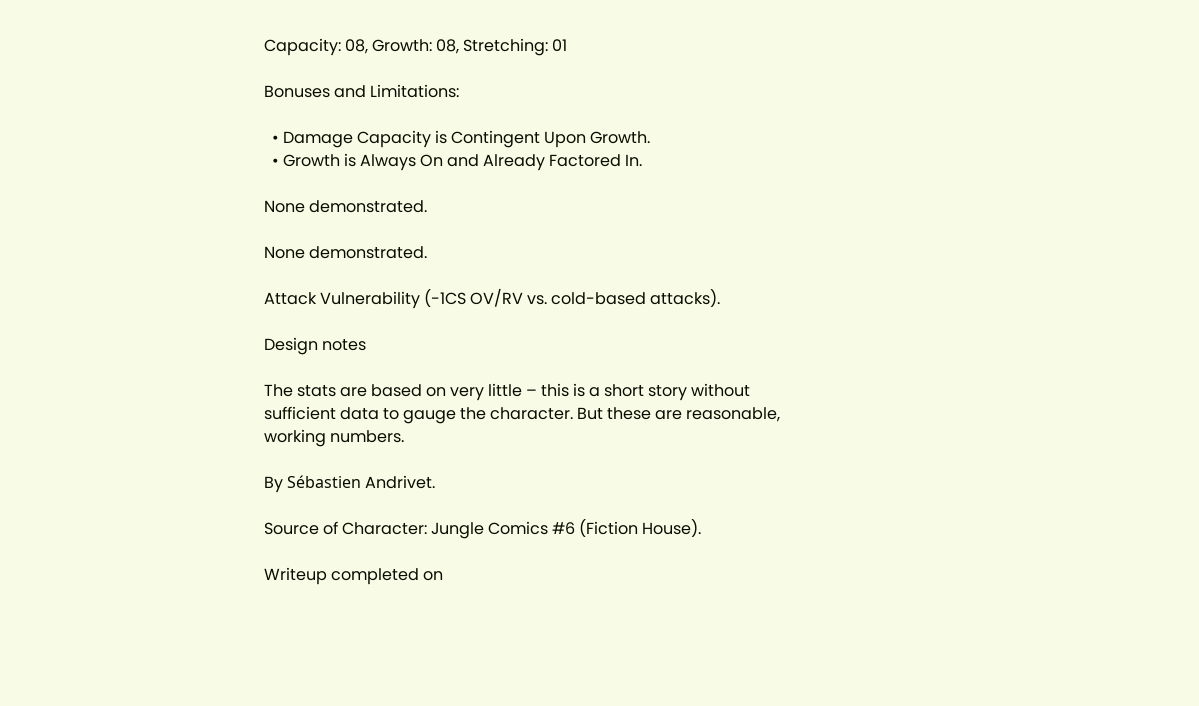Capacity: 08, Growth: 08, Stretching: 01

Bonuses and Limitations:

  • Damage Capacity is Contingent Upon Growth.
  • Growth is Always On and Already Factored In.

None demonstrated.

None demonstrated.

Attack Vulnerability (-1CS OV/RV vs. cold-based attacks).

Design notes

The stats are based on very little – this is a short story without sufficient data to gauge the character. But these are reasonable, working numbers.

By Sébastien Andrivet.

Source of Character: Jungle Comics #6 (Fiction House).

Writeup completed on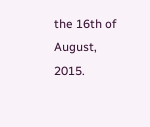the 16th of August, 2015.